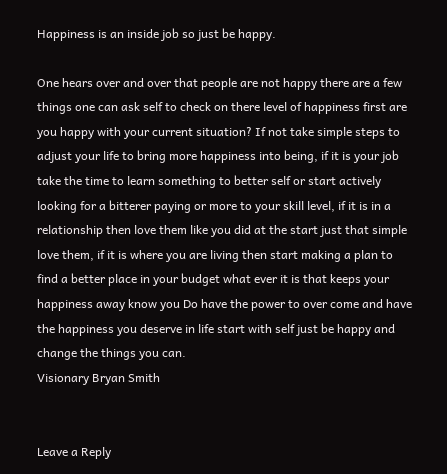Happiness is an inside job so just be happy.

One hears over and over that people are not happy there are a few things one can ask self to check on there level of happiness first are you happy with your current situation? If not take simple steps to adjust your life to bring more happiness into being, if it is your job take the time to learn something to better self or start actively looking for a bitterer paying or more to your skill level, if it is in a relationship then love them like you did at the start just that simple love them, if it is where you are living then start making a plan to find a better place in your budget what ever it is that keeps your happiness away know you Do have the power to over come and have the happiness you deserve in life start with self just be happy and change the things you can.
Visionary Bryan Smith


Leave a Reply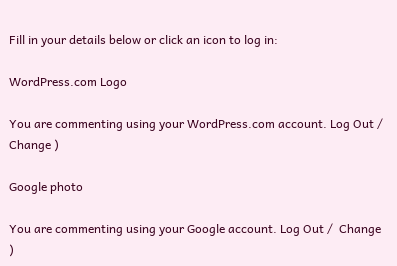Fill in your details below or click an icon to log in:

WordPress.com Logo

You are commenting using your WordPress.com account. Log Out /  Change )

Google photo

You are commenting using your Google account. Log Out /  Change )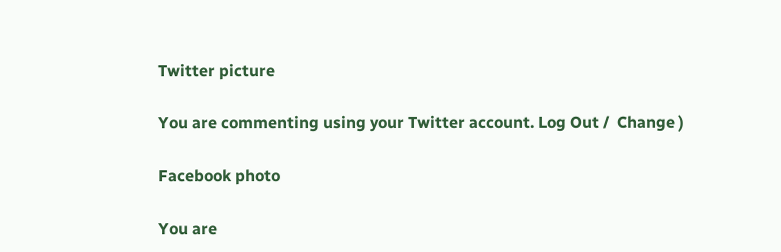Twitter picture

You are commenting using your Twitter account. Log Out /  Change )

Facebook photo

You are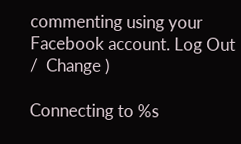commenting using your Facebook account. Log Out /  Change )

Connecting to %s